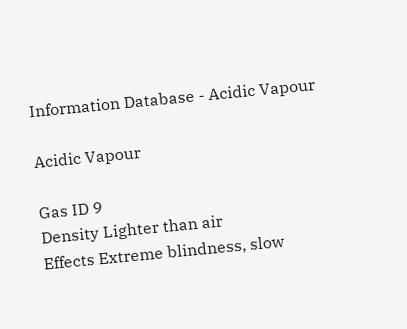Information Database - Acidic Vapour

Acidic Vapour

Gas ID 9
Density Lighter than air
Effects Extreme blindness, slow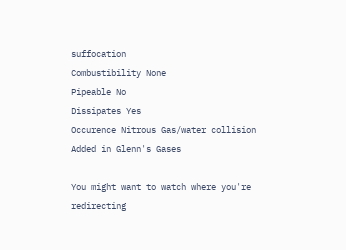suffocation
Combustibility None
Pipeable No
Dissipates Yes
Occurence Nitrous Gas/water collision
Added in Glenn's Gases

You might want to watch where you're redirecting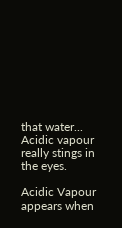that water... Acidic vapour really stings in the eyes.

Acidic Vapour appears when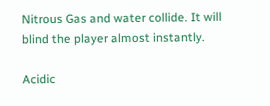Nitrous Gas and water collide. It will blind the player almost instantly.

Acidic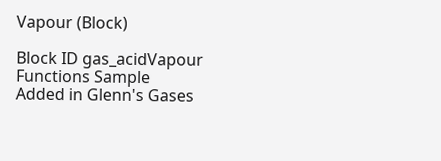Vapour (Block)

Block ID gas_acidVapour
Functions Sample
Added in Glenn's Gases